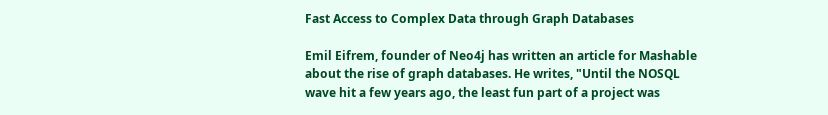Fast Access to Complex Data through Graph Databases

Emil Eifrem, founder of Neo4j has written an article for Mashable about the rise of graph databases. He writes, "Until the NOSQL wave hit a few years ago, the least fun part of a project was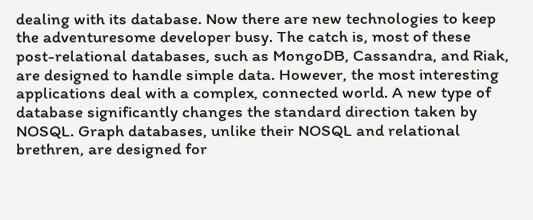dealing with its database. Now there are new technologies to keep the adventuresome developer busy. The catch is, most of these post-relational databases, such as MongoDB, Cassandra, and Riak, are designed to handle simple data. However, the most interesting applications deal with a complex, connected world. A new type of database significantly changes the standard direction taken by NOSQL. Graph databases, unlike their NOSQL and relational brethren, are designed for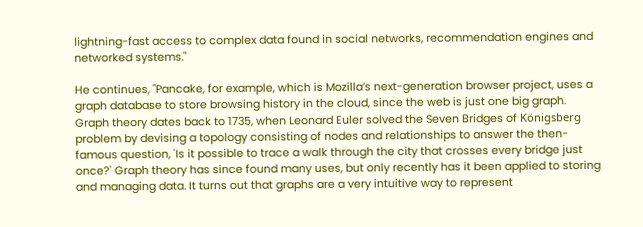lightning-fast access to complex data found in social networks, recommendation engines and networked systems."

He continues, "Pancake, for example, which is Mozilla’s next-generation browser project, uses a graph database to store browsing history in the cloud, since the web is just one big graph. Graph theory dates back to 1735, when Leonard Euler solved the Seven Bridges of Königsberg problem by devising a topology consisting of nodes and relationships to answer the then-famous question, 'Is it possible to trace a walk through the city that crosses every bridge just once?' Graph theory has since found many uses, but only recently has it been applied to storing and managing data. It turns out that graphs are a very intuitive way to represent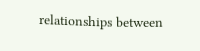relationships between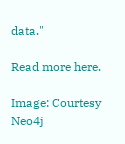data."

Read more here.

Image: Courtesy Neo4j